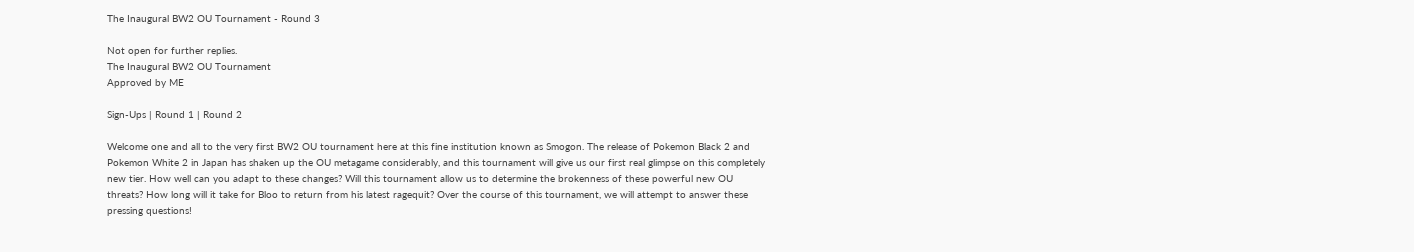The Inaugural BW2 OU Tournament - Round 3

Not open for further replies.
The Inaugural BW2 OU Tournament
Approved by ME

Sign-Ups | Round 1 | Round 2

Welcome one and all to the very first BW2 OU tournament here at this fine institution known as Smogon. The release of Pokemon Black 2 and Pokemon White 2 in Japan has shaken up the OU metagame considerably, and this tournament will give us our first real glimpse on this completely new tier. How well can you adapt to these changes? Will this tournament allow us to determine the brokenness of these powerful new OU threats? How long will it take for Bloo to return from his latest ragequit? Over the course of this tournament, we will attempt to answer these pressing questions!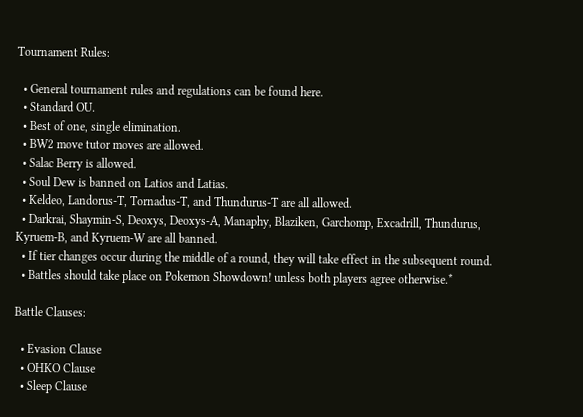Tournament Rules:

  • General tournament rules and regulations can be found here.
  • Standard OU.
  • Best of one, single elimination.
  • BW2 move tutor moves are allowed.
  • Salac Berry is allowed.
  • Soul Dew is banned on Latios and Latias.
  • Keldeo, Landorus-T, Tornadus-T, and Thundurus-T are all allowed.
  • Darkrai, Shaymin-S, Deoxys, Deoxys-A, Manaphy, Blaziken, Garchomp, Excadrill, Thundurus, Kyruem-B, and Kyruem-W are all banned.
  • If tier changes occur during the middle of a round, they will take effect in the subsequent round.
  • Battles should take place on Pokemon Showdown! unless both players agree otherwise.*

Battle Clauses:

  • Evasion Clause
  • OHKO Clause
  • Sleep Clause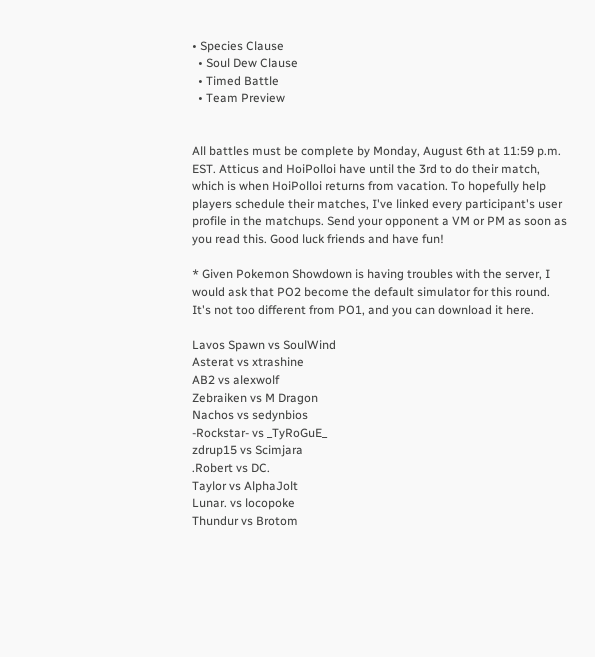• Species Clause
  • Soul Dew Clause
  • Timed Battle
  • Team Preview


All battles must be complete by Monday, August 6th at 11:59 p.m. EST. Atticus and HoiPolloi have until the 3rd to do their match, which is when HoiPolloi returns from vacation. To hopefully help players schedule their matches, I've linked every participant's user profile in the matchups. Send your opponent a VM or PM as soon as you read this. Good luck friends and have fun!

* Given Pokemon Showdown is having troubles with the server, I would ask that PO2 become the default simulator for this round. It's not too different from PO1, and you can download it here.

Lavos Spawn vs SoulWind
Asterat vs xtrashine
AB2 vs alexwolf
Zebraiken vs M Dragon
Nachos vs sedynbios
-Rockstar- vs _TyRoGuE_
zdrup15 vs Scimjara
.Robert vs DC.
Taylor vs AlphaJolt
Lunar. vs locopoke
Thundur vs Brotom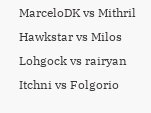MarceloDK vs Mithril
Hawkstar vs Milos
Lohgock vs rairyan
Itchni vs Folgorio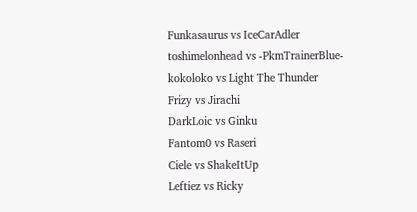Funkasaurus vs IceCarAdler
toshimelonhead vs -PkmTrainerBlue-
kokoloko vs Light The Thunder
Frizy vs Jirachi
DarkLoic vs Ginku
Fantom0 vs Raseri
Ciele vs ShakeItUp
Leftiez vs Ricky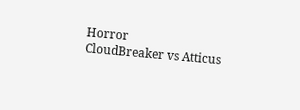Horror
CloudBreaker vs Atticus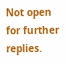Not open for further replies.